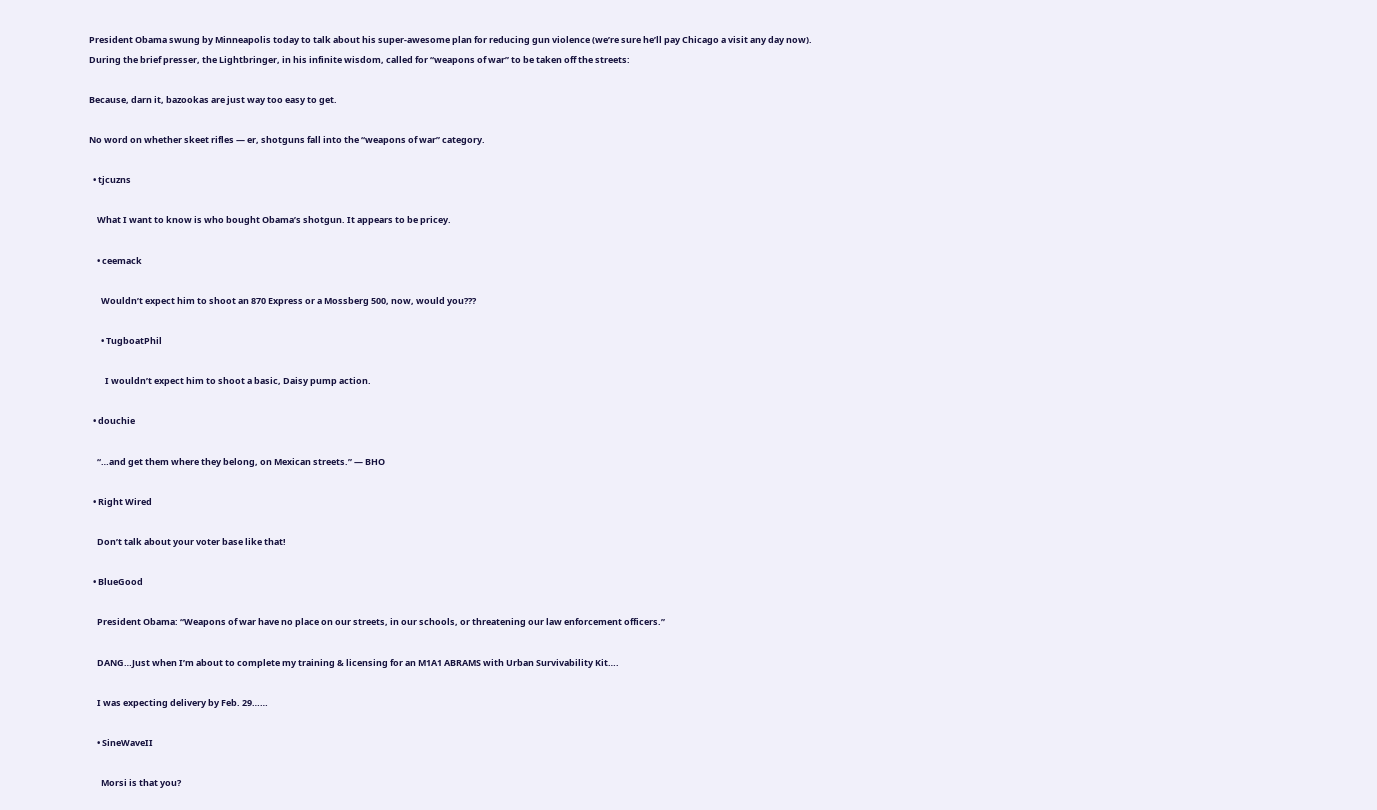President Obama swung by Minneapolis today to talk about his super-awesome plan for reducing gun violence (we’re sure he’ll pay Chicago a visit any day now). During the brief presser, the Lightbringer, in his infinite wisdom, called for “weapons of war” to be taken off the streets:

Because, darn it, bazookas are just way too easy to get.

No word on whether skeet rifles — er, shotguns fall into the “weapons of war” category.

  • tjcuzns

    What I want to know is who bought Obama’s shotgun. It appears to be pricey.

    • ceemack

      Wouldn’t expect him to shoot an 870 Express or a Mossberg 500, now, would you???

      • TugboatPhil

        I wouldn’t expect him to shoot a basic, Daisy pump action.

  • douchie

    “…and get them where they belong, on Mexican streets.” — BHO

  • Right Wired

    Don’t talk about your voter base like that!

  • BlueGood

    President Obama: “Weapons of war have no place on our streets, in our schools, or threatening our law enforcement officers.”

    DANG…Just when I’m about to complete my training & licensing for an M1A1 ABRAMS with Urban Survivability Kit….

    I was expecting delivery by Feb. 29……

    • SineWaveII

      Morsi is that you?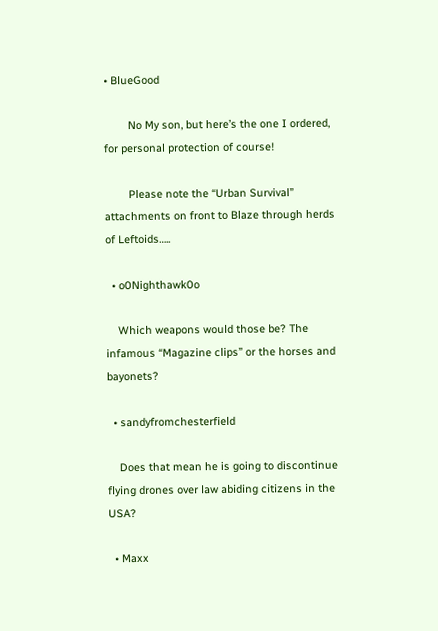• BlueGood

        No My son, but here’s the one I ordered, for personal protection of course!

        Please note the “Urban Survival” attachments on front to Blaze through herds of Leftoids…..

  • o0Nighthawk0o

    Which weapons would those be? The infamous “Magazine clips” or the horses and bayonets?

  • sandyfromchesterfield

    Does that mean he is going to discontinue flying drones over law abiding citizens in the USA?

  • Maxx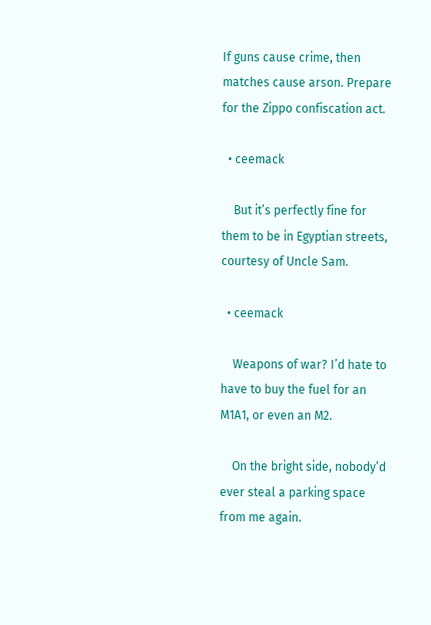If guns cause crime, then matches cause arson. Prepare for the Zippo confiscation act.

  • ceemack

    But it’s perfectly fine for them to be in Egyptian streets, courtesy of Uncle Sam.

  • ceemack

    Weapons of war? I’d hate to have to buy the fuel for an M1A1, or even an M2.

    On the bright side, nobody’d ever steal a parking space from me again.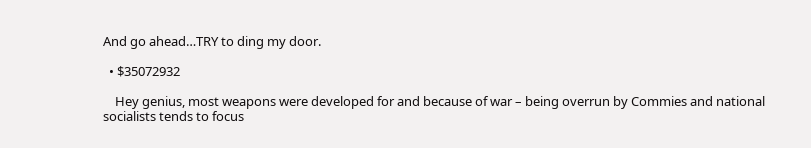And go ahead…TRY to ding my door.

  • $35072932

    Hey genius, most weapons were developed for and because of war – being overrun by Commies and national socialists tends to focus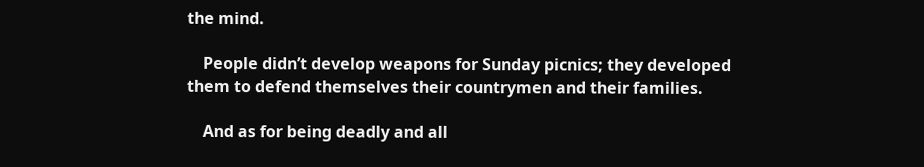the mind.

    People didn’t develop weapons for Sunday picnics; they developed them to defend themselves their countrymen and their families.

    And as for being deadly and all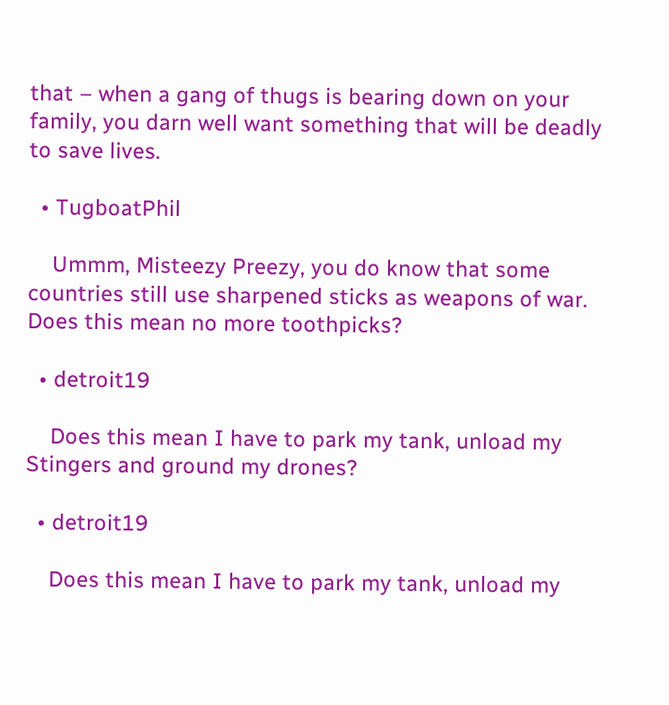that – when a gang of thugs is bearing down on your family, you darn well want something that will be deadly to save lives.

  • TugboatPhil

    Ummm, Misteezy Preezy, you do know that some countries still use sharpened sticks as weapons of war. Does this mean no more toothpicks?

  • detroit19

    Does this mean I have to park my tank, unload my Stingers and ground my drones?

  • detroit19

    Does this mean I have to park my tank, unload my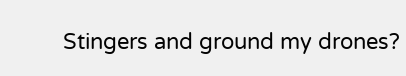Stingers and ground my drones?